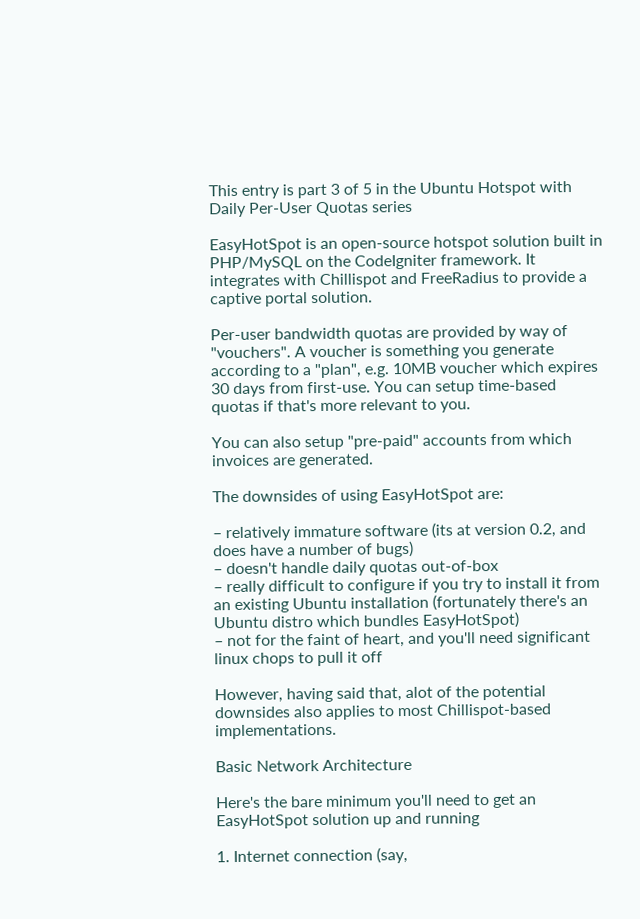This entry is part 3 of 5 in the Ubuntu Hotspot with Daily Per-User Quotas series

EasyHotSpot is an open-source hotspot solution built in PHP/MySQL on the CodeIgniter framework. It integrates with Chillispot and FreeRadius to provide a captive portal solution.

Per-user bandwidth quotas are provided by way of "vouchers". A voucher is something you generate according to a "plan", e.g. 10MB voucher which expires 30 days from first-use. You can setup time-based quotas if that's more relevant to you.

You can also setup "pre-paid" accounts from which invoices are generated.

The downsides of using EasyHotSpot are:

– relatively immature software (its at version 0.2, and does have a number of bugs)
– doesn't handle daily quotas out-of-box
– really difficult to configure if you try to install it from an existing Ubuntu installation (fortunately there's an Ubuntu distro which bundles EasyHotSpot)
– not for the faint of heart, and you'll need significant linux chops to pull it off

However, having said that, alot of the potential downsides also applies to most Chillispot-based implementations.

Basic Network Architecture

Here's the bare minimum you'll need to get an EasyHotSpot solution up and running

1. Internet connection (say,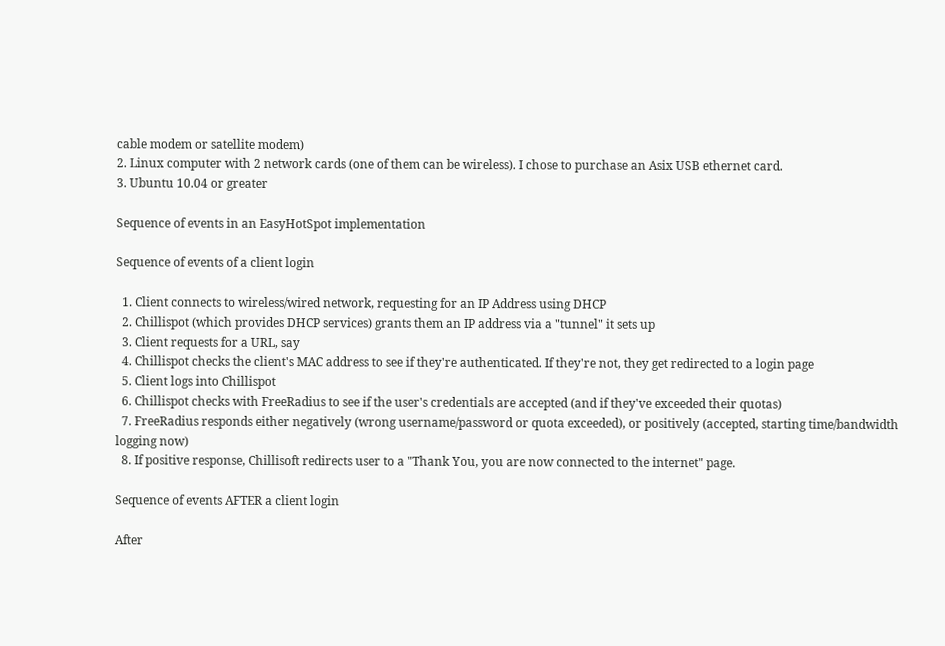cable modem or satellite modem)
2. Linux computer with 2 network cards (one of them can be wireless). I chose to purchase an Asix USB ethernet card.
3. Ubuntu 10.04 or greater

Sequence of events in an EasyHotSpot implementation

Sequence of events of a client login

  1. Client connects to wireless/wired network, requesting for an IP Address using DHCP
  2. Chillispot (which provides DHCP services) grants them an IP address via a "tunnel" it sets up
  3. Client requests for a URL, say
  4. Chillispot checks the client's MAC address to see if they're authenticated. If they're not, they get redirected to a login page
  5. Client logs into Chillispot
  6. Chillispot checks with FreeRadius to see if the user's credentials are accepted (and if they've exceeded their quotas)
  7. FreeRadius responds either negatively (wrong username/password or quota exceeded), or positively (accepted, starting time/bandwidth logging now)
  8. If positive response, Chillisoft redirects user to a "Thank You, you are now connected to the internet" page.

Sequence of events AFTER a client login

After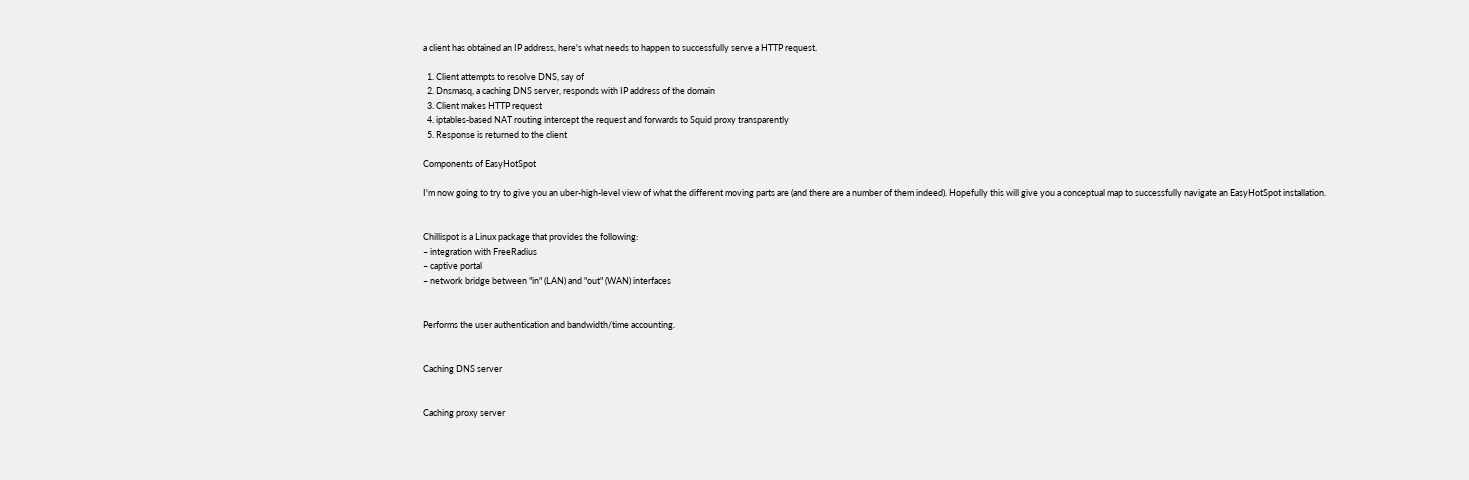a client has obtained an IP address, here's what needs to happen to successfully serve a HTTP request.

  1. Client attempts to resolve DNS, say of
  2. Dnsmasq, a caching DNS server, responds with IP address of the domain
  3. Client makes HTTP request
  4. iptables-based NAT routing intercept the request and forwards to Squid proxy transparently
  5. Response is returned to the client

Components of EasyHotSpot

I'm now going to try to give you an uber-high-level view of what the different moving parts are (and there are a number of them indeed). Hopefully this will give you a conceptual map to successfully navigate an EasyHotSpot installation.


Chillispot is a Linux package that provides the following:
– integration with FreeRadius
– captive portal
– network bridge between "in" (LAN) and "out" (WAN) interfaces


Performs the user authentication and bandwidth/time accounting.


Caching DNS server


Caching proxy server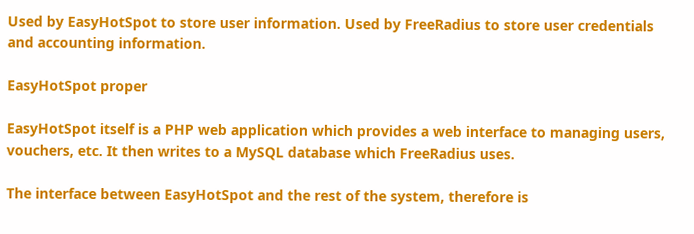Used by EasyHotSpot to store user information. Used by FreeRadius to store user credentials and accounting information.

EasyHotSpot proper

EasyHotSpot itself is a PHP web application which provides a web interface to managing users, vouchers, etc. It then writes to a MySQL database which FreeRadius uses.

The interface between EasyHotSpot and the rest of the system, therefore is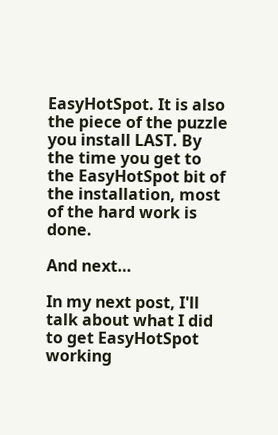EasyHotSpot. It is also the piece of the puzzle you install LAST. By the time you get to the EasyHotSpot bit of the installation, most of the hard work is done.

And next…

In my next post, I'll talk about what I did to get EasyHotSpot working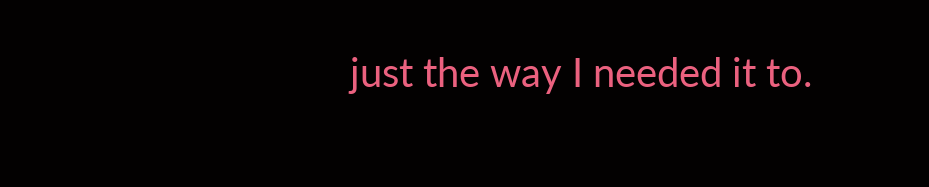just the way I needed it to.